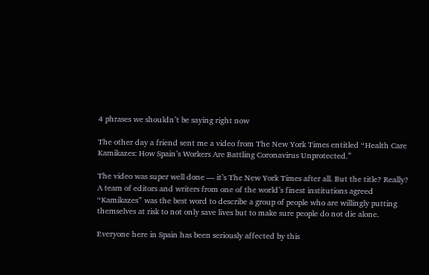4 phrases we shouldn’t be saying right now

The other day a friend sent me a video from The New York Times entitled “Health Care Kamikazes: How Spain’s Workers Are Battling Coronavirus Unprotected.”

The video was super well done — it’s The New York Times after all. But the title? Really? A team of editors and writers from one of the world’s finest institutions agreed “Kamikazes” was the best word to describe a group of people who are willingly putting themselves at risk to not only save lives but to make sure people do not die alone.

Everyone here in Spain has been seriously affected by this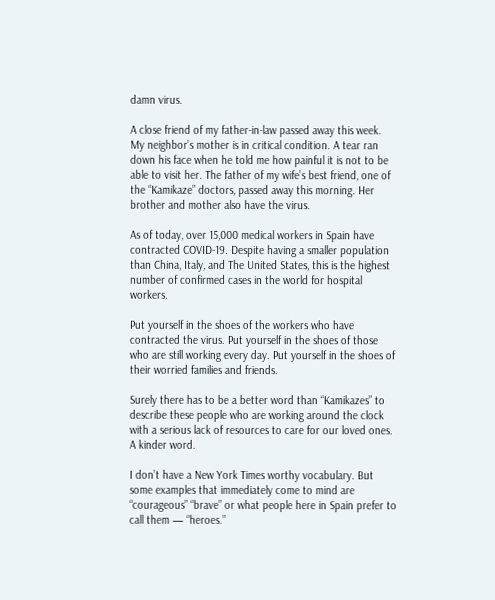damn virus.

A close friend of my father-in-law passed away this week. My neighbor’s mother is in critical condition. A tear ran down his face when he told me how painful it is not to be able to visit her. The father of my wife’s best friend, one of the “Kamikaze” doctors, passed away this morning. Her brother and mother also have the virus.

As of today, over 15,000 medical workers in Spain have contracted COVID-19. Despite having a smaller population than China, Italy, and The United States, this is the highest number of confirmed cases in the world for hospital workers.

Put yourself in the shoes of the workers who have contracted the virus. Put yourself in the shoes of those who are still working every day. Put yourself in the shoes of their worried families and friends.

Surely there has to be a better word than “Kamikazes” to describe these people who are working around the clock with a serious lack of resources to care for our loved ones. A kinder word.

I don’t have a New York Times worthy vocabulary. But some examples that immediately come to mind are “courageous” “brave” or what people here in Spain prefer to call them — “heroes.”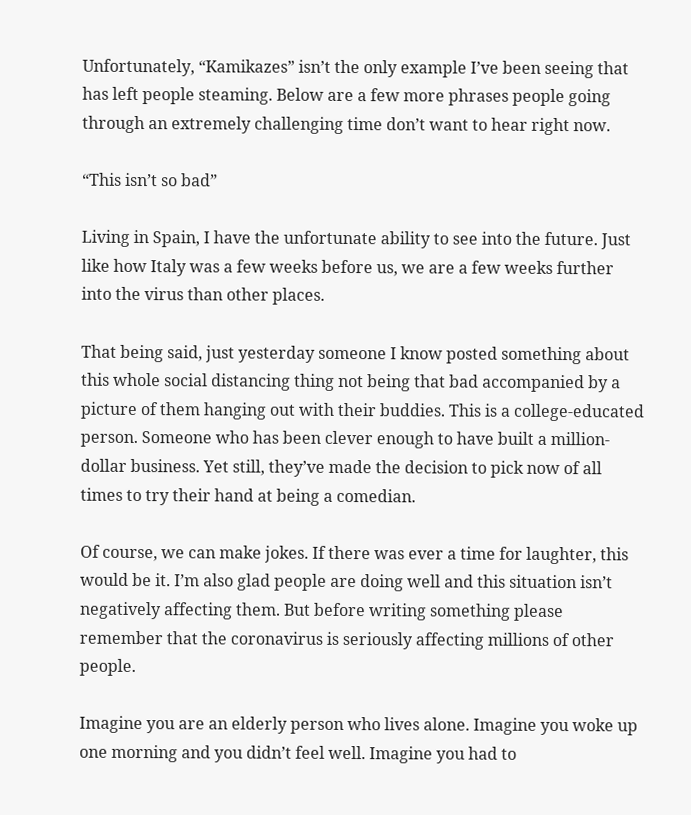Unfortunately, “Kamikazes” isn’t the only example I’ve been seeing that has left people steaming. Below are a few more phrases people going through an extremely challenging time don’t want to hear right now.

“This isn’t so bad”

Living in Spain, I have the unfortunate ability to see into the future. Just like how Italy was a few weeks before us, we are a few weeks further into the virus than other places.

That being said, just yesterday someone I know posted something about this whole social distancing thing not being that bad accompanied by a picture of them hanging out with their buddies. This is a college-educated person. Someone who has been clever enough to have built a million-dollar business. Yet still, they’ve made the decision to pick now of all times to try their hand at being a comedian.

Of course, we can make jokes. If there was ever a time for laughter, this would be it. I’m also glad people are doing well and this situation isn’t negatively affecting them. But before writing something please remember that the coronavirus is seriously affecting millions of other people.

Imagine you are an elderly person who lives alone. Imagine you woke up one morning and you didn’t feel well. Imagine you had to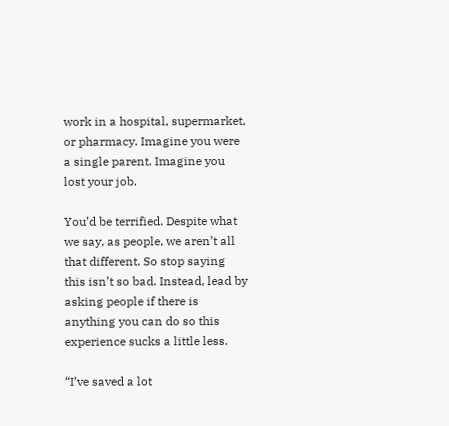work in a hospital, supermarket, or pharmacy. Imagine you were a single parent. Imagine you lost your job.

You’d be terrified. Despite what we say, as people, we aren’t all that different. So stop saying this isn’t so bad. Instead, lead by asking people if there is anything you can do so this experience sucks a little less.

“I’ve saved a lot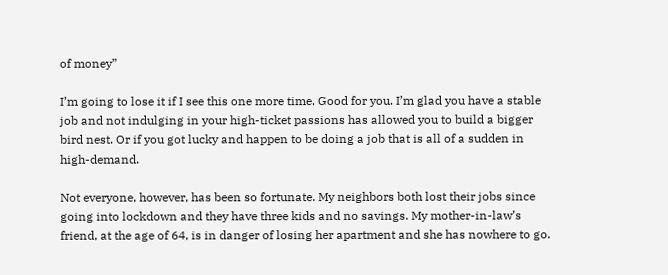of money”

I’m going to lose it if I see this one more time. Good for you. I’m glad you have a stable job and not indulging in your high-ticket passions has allowed you to build a bigger bird nest. Or if you got lucky and happen to be doing a job that is all of a sudden in high-demand.

Not everyone, however, has been so fortunate. My neighbors both lost their jobs since going into lockdown and they have three kids and no savings. My mother-in-law’s friend, at the age of 64, is in danger of losing her apartment and she has nowhere to go.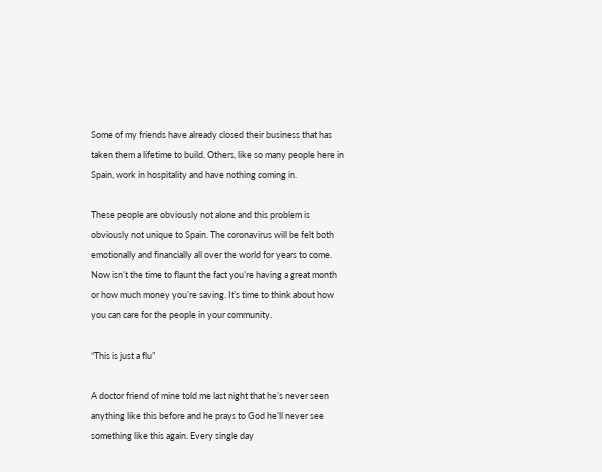Some of my friends have already closed their business that has taken them a lifetime to build. Others, like so many people here in Spain, work in hospitality and have nothing coming in.

These people are obviously not alone and this problem is obviously not unique to Spain. The coronavirus will be felt both emotionally and financially all over the world for years to come. Now isn’t the time to flaunt the fact you’re having a great month or how much money you’re saving. It’s time to think about how you can care for the people in your community.

“This is just a flu”

A doctor friend of mine told me last night that he’s never seen anything like this before and he prays to God he’ll never see something like this again. Every single day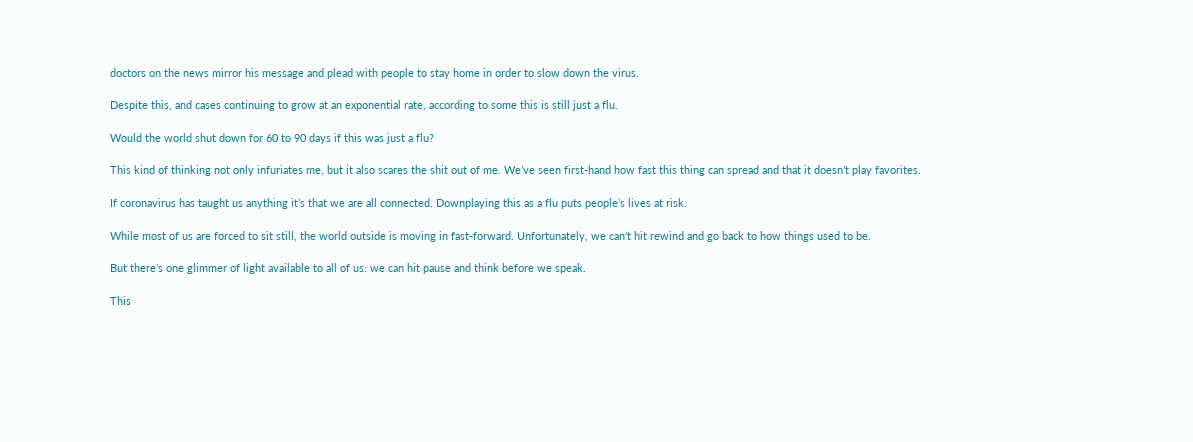doctors on the news mirror his message and plead with people to stay home in order to slow down the virus.

Despite this, and cases continuing to grow at an exponential rate, according to some this is still just a flu.

Would the world shut down for 60 to 90 days if this was just a flu?

This kind of thinking not only infuriates me, but it also scares the shit out of me. We’ve seen first-hand how fast this thing can spread and that it doesn’t play favorites.

If coronavirus has taught us anything it’s that we are all connected. Downplaying this as a flu puts people’s lives at risk.

While most of us are forced to sit still, the world outside is moving in fast-forward. Unfortunately, we can’t hit rewind and go back to how things used to be.

But there’s one glimmer of light available to all of us: we can hit pause and think before we speak.

This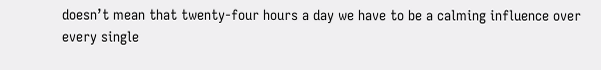doesn’t mean that twenty-four hours a day we have to be a calming influence over every single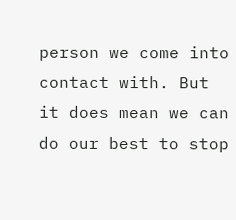person we come into contact with. But it does mean we can do our best to stop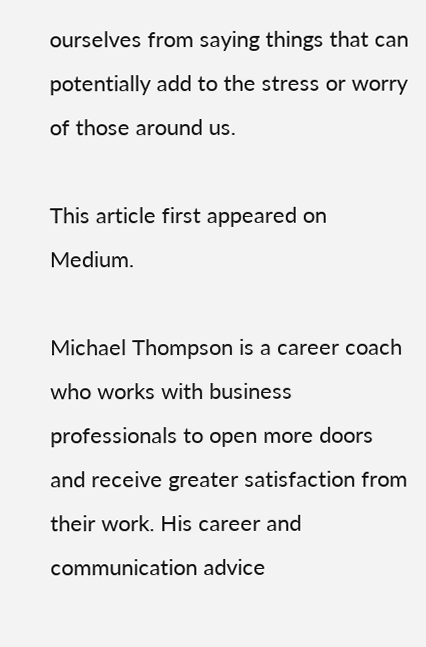ourselves from saying things that can potentially add to the stress or worry of those around us.

This article first appeared on Medium.

Michael Thompson is a career coach who works with business professionals to open more doors and receive greater satisfaction from their work. His career and communication advice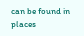can be found in places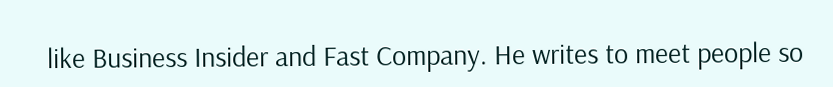like Business Insider and Fast Company. He writes to meet people so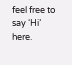feel free to say ‘Hi’ here.